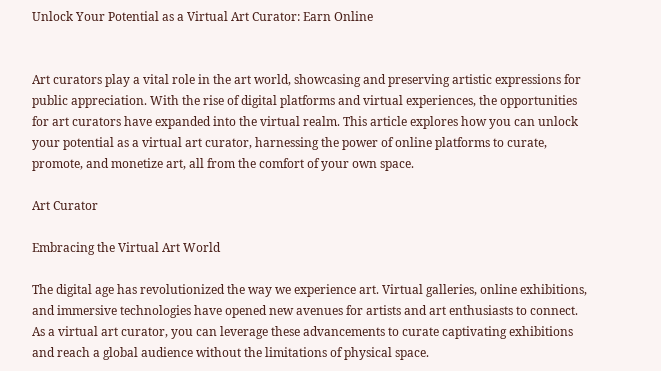Unlock Your Potential as a Virtual Art Curator: Earn Online


Art curators play a vital role in the art world, showcasing and preserving artistic expressions for public appreciation. With the rise of digital platforms and virtual experiences, the opportunities for art curators have expanded into the virtual realm. This article explores how you can unlock your potential as a virtual art curator, harnessing the power of online platforms to curate, promote, and monetize art, all from the comfort of your own space.

Art Curator

Embracing the Virtual Art World

The digital age has revolutionized the way we experience art. Virtual galleries, online exhibitions, and immersive technologies have opened new avenues for artists and art enthusiasts to connect. As a virtual art curator, you can leverage these advancements to curate captivating exhibitions and reach a global audience without the limitations of physical space.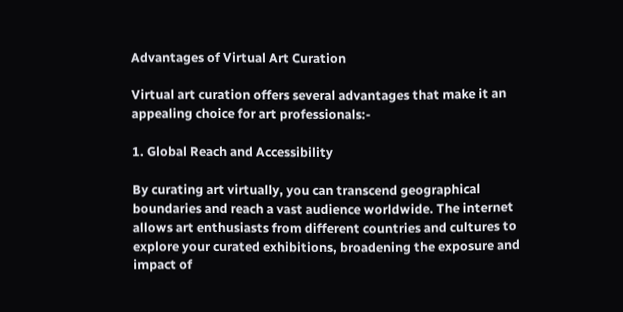Advantages of Virtual Art Curation

Virtual art curation offers several advantages that make it an appealing choice for art professionals:-

1. Global Reach and Accessibility

By curating art virtually, you can transcend geographical boundaries and reach a vast audience worldwide. The internet allows art enthusiasts from different countries and cultures to explore your curated exhibitions, broadening the exposure and impact of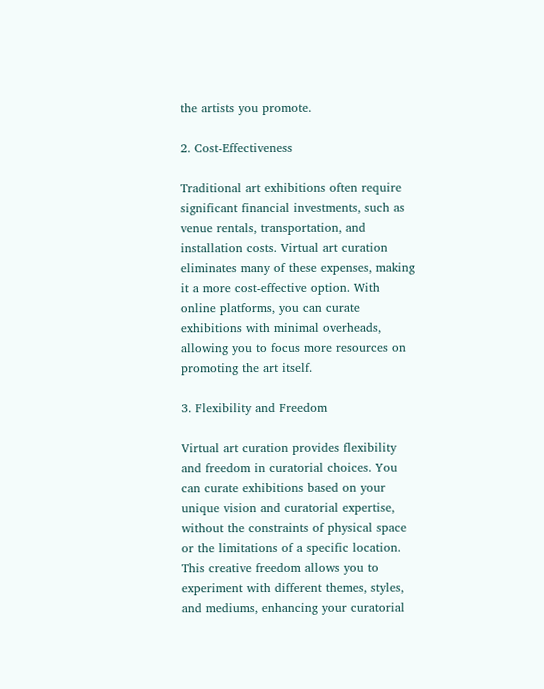the artists you promote.

2. Cost-Effectiveness

Traditional art exhibitions often require significant financial investments, such as venue rentals, transportation, and installation costs. Virtual art curation eliminates many of these expenses, making it a more cost-effective option. With online platforms, you can curate exhibitions with minimal overheads, allowing you to focus more resources on promoting the art itself.

3. Flexibility and Freedom

Virtual art curation provides flexibility and freedom in curatorial choices. You can curate exhibitions based on your unique vision and curatorial expertise, without the constraints of physical space or the limitations of a specific location. This creative freedom allows you to experiment with different themes, styles, and mediums, enhancing your curatorial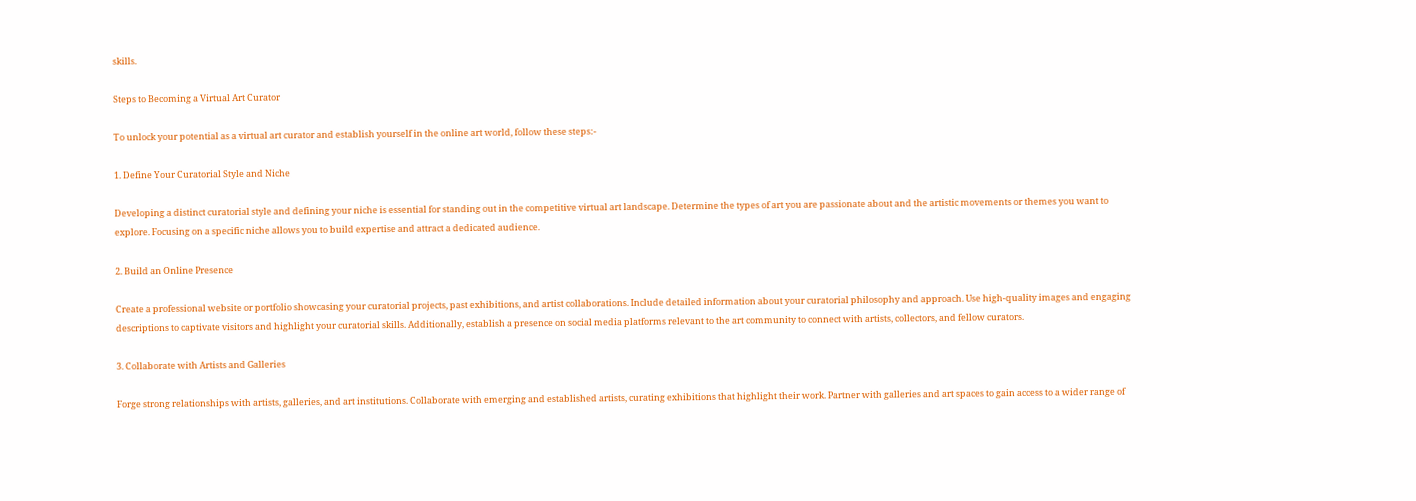skills.

Steps to Becoming a Virtual Art Curator

To unlock your potential as a virtual art curator and establish yourself in the online art world, follow these steps:-

1. Define Your Curatorial Style and Niche

Developing a distinct curatorial style and defining your niche is essential for standing out in the competitive virtual art landscape. Determine the types of art you are passionate about and the artistic movements or themes you want to explore. Focusing on a specific niche allows you to build expertise and attract a dedicated audience.

2. Build an Online Presence

Create a professional website or portfolio showcasing your curatorial projects, past exhibitions, and artist collaborations. Include detailed information about your curatorial philosophy and approach. Use high-quality images and engaging descriptions to captivate visitors and highlight your curatorial skills. Additionally, establish a presence on social media platforms relevant to the art community to connect with artists, collectors, and fellow curators.

3. Collaborate with Artists and Galleries

Forge strong relationships with artists, galleries, and art institutions. Collaborate with emerging and established artists, curating exhibitions that highlight their work. Partner with galleries and art spaces to gain access to a wider range of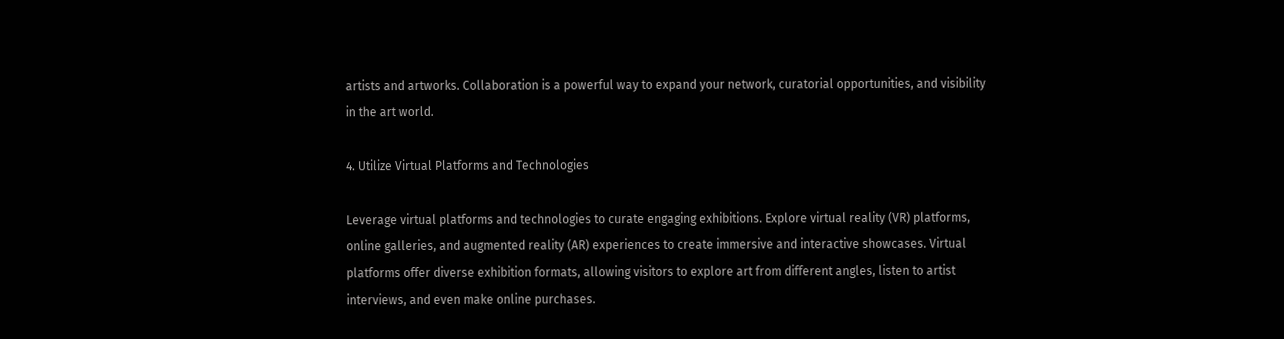artists and artworks. Collaboration is a powerful way to expand your network, curatorial opportunities, and visibility in the art world.

4. Utilize Virtual Platforms and Technologies

Leverage virtual platforms and technologies to curate engaging exhibitions. Explore virtual reality (VR) platforms, online galleries, and augmented reality (AR) experiences to create immersive and interactive showcases. Virtual platforms offer diverse exhibition formats, allowing visitors to explore art from different angles, listen to artist interviews, and even make online purchases.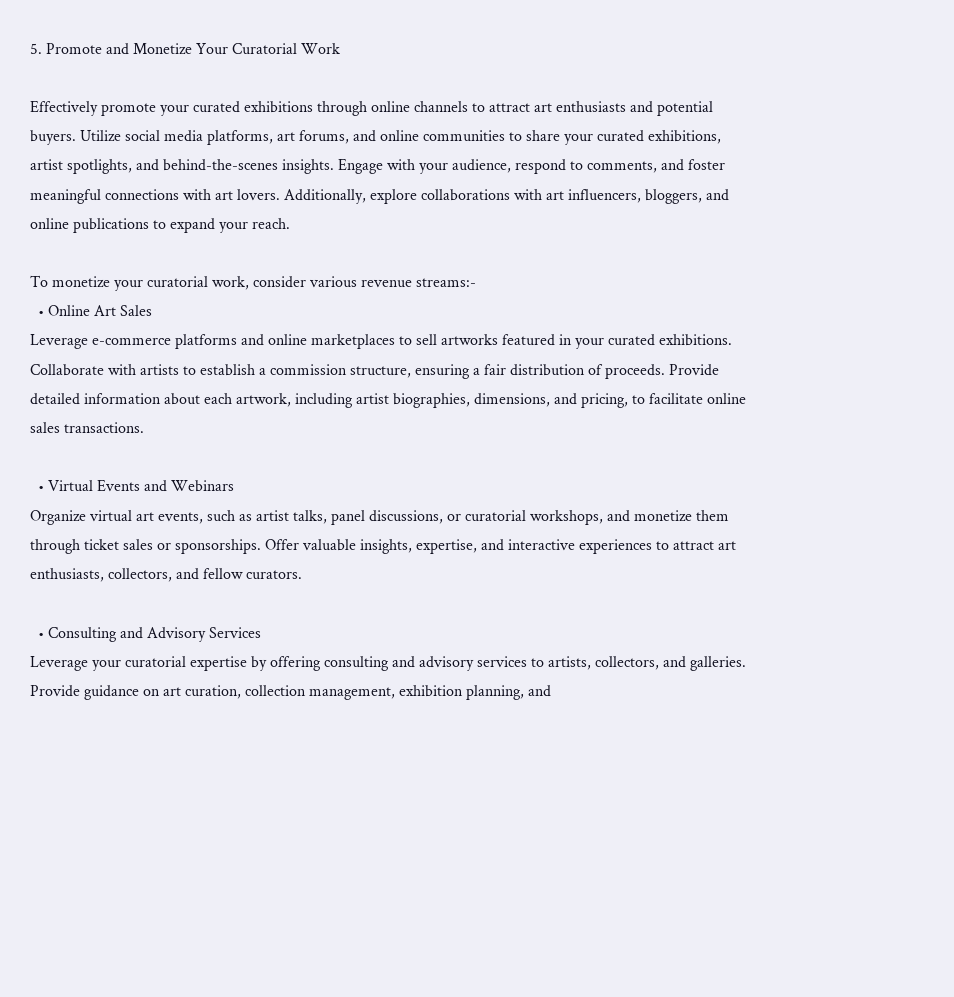5. Promote and Monetize Your Curatorial Work

Effectively promote your curated exhibitions through online channels to attract art enthusiasts and potential buyers. Utilize social media platforms, art forums, and online communities to share your curated exhibitions, artist spotlights, and behind-the-scenes insights. Engage with your audience, respond to comments, and foster meaningful connections with art lovers. Additionally, explore collaborations with art influencers, bloggers, and online publications to expand your reach.

To monetize your curatorial work, consider various revenue streams:-
  • Online Art Sales
Leverage e-commerce platforms and online marketplaces to sell artworks featured in your curated exhibitions. Collaborate with artists to establish a commission structure, ensuring a fair distribution of proceeds. Provide detailed information about each artwork, including artist biographies, dimensions, and pricing, to facilitate online sales transactions.

  • Virtual Events and Webinars
Organize virtual art events, such as artist talks, panel discussions, or curatorial workshops, and monetize them through ticket sales or sponsorships. Offer valuable insights, expertise, and interactive experiences to attract art enthusiasts, collectors, and fellow curators.

  • Consulting and Advisory Services
Leverage your curatorial expertise by offering consulting and advisory services to artists, collectors, and galleries. Provide guidance on art curation, collection management, exhibition planning, and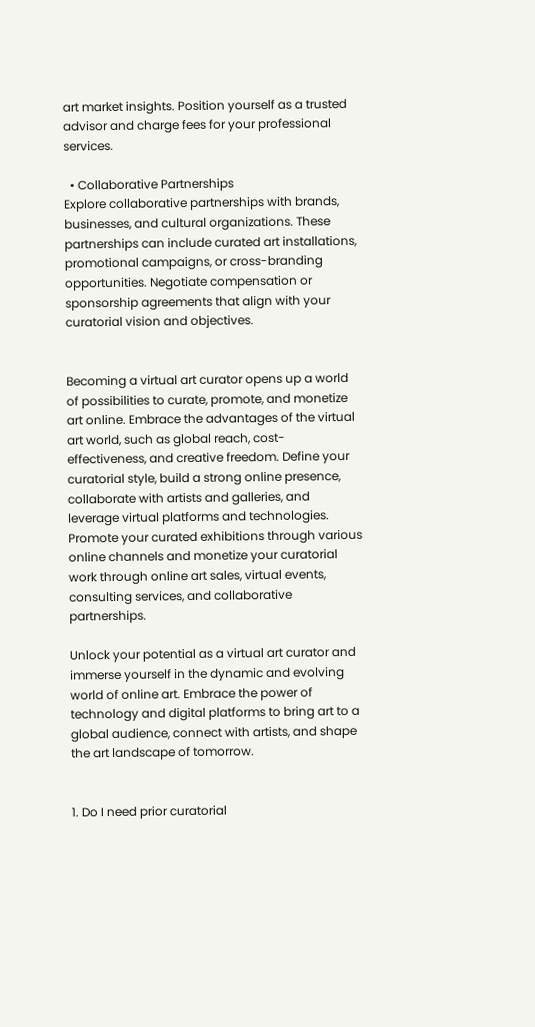art market insights. Position yourself as a trusted advisor and charge fees for your professional services.

  • Collaborative Partnerships
Explore collaborative partnerships with brands, businesses, and cultural organizations. These partnerships can include curated art installations, promotional campaigns, or cross-branding opportunities. Negotiate compensation or sponsorship agreements that align with your curatorial vision and objectives.


Becoming a virtual art curator opens up a world of possibilities to curate, promote, and monetize art online. Embrace the advantages of the virtual art world, such as global reach, cost-effectiveness, and creative freedom. Define your curatorial style, build a strong online presence, collaborate with artists and galleries, and leverage virtual platforms and technologies. Promote your curated exhibitions through various online channels and monetize your curatorial work through online art sales, virtual events, consulting services, and collaborative partnerships.

Unlock your potential as a virtual art curator and immerse yourself in the dynamic and evolving world of online art. Embrace the power of technology and digital platforms to bring art to a global audience, connect with artists, and shape the art landscape of tomorrow.


1. Do I need prior curatorial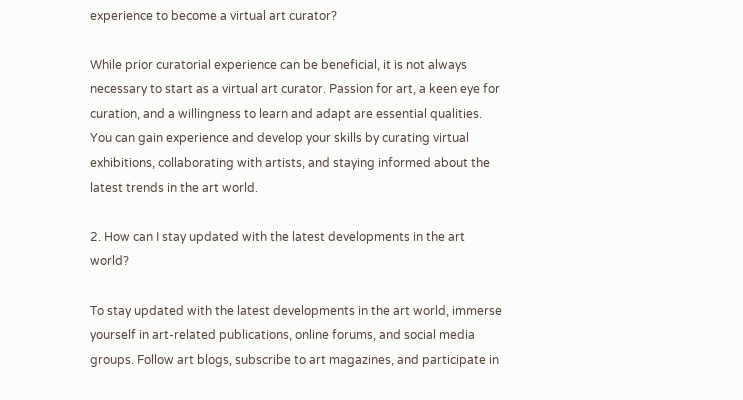experience to become a virtual art curator?

While prior curatorial experience can be beneficial, it is not always necessary to start as a virtual art curator. Passion for art, a keen eye for curation, and a willingness to learn and adapt are essential qualities. You can gain experience and develop your skills by curating virtual exhibitions, collaborating with artists, and staying informed about the latest trends in the art world.

2. How can I stay updated with the latest developments in the art world?

To stay updated with the latest developments in the art world, immerse yourself in art-related publications, online forums, and social media groups. Follow art blogs, subscribe to art magazines, and participate in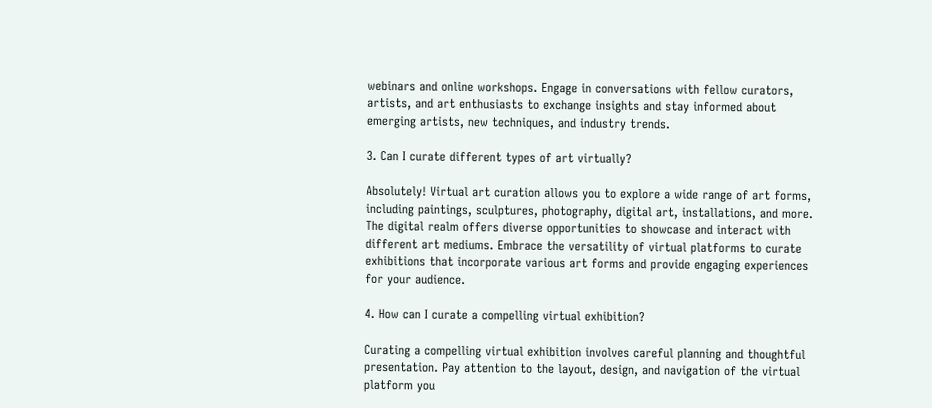webinars and online workshops. Engage in conversations with fellow curators, artists, and art enthusiasts to exchange insights and stay informed about emerging artists, new techniques, and industry trends.

3. Can I curate different types of art virtually?

Absolutely! Virtual art curation allows you to explore a wide range of art forms, including paintings, sculptures, photography, digital art, installations, and more. The digital realm offers diverse opportunities to showcase and interact with different art mediums. Embrace the versatility of virtual platforms to curate exhibitions that incorporate various art forms and provide engaging experiences for your audience.

4. How can I curate a compelling virtual exhibition?

Curating a compelling virtual exhibition involves careful planning and thoughtful presentation. Pay attention to the layout, design, and navigation of the virtual platform you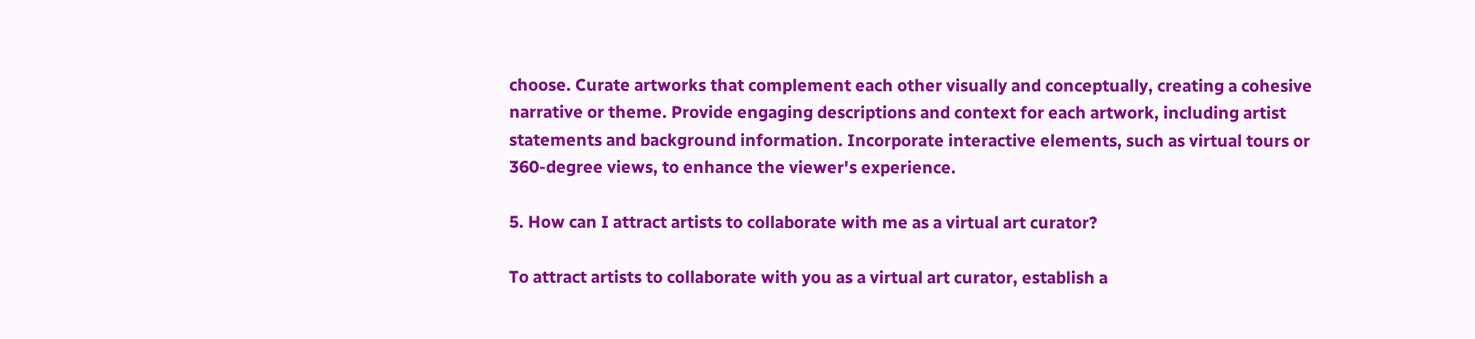choose. Curate artworks that complement each other visually and conceptually, creating a cohesive narrative or theme. Provide engaging descriptions and context for each artwork, including artist statements and background information. Incorporate interactive elements, such as virtual tours or 360-degree views, to enhance the viewer's experience.

5. How can I attract artists to collaborate with me as a virtual art curator?

To attract artists to collaborate with you as a virtual art curator, establish a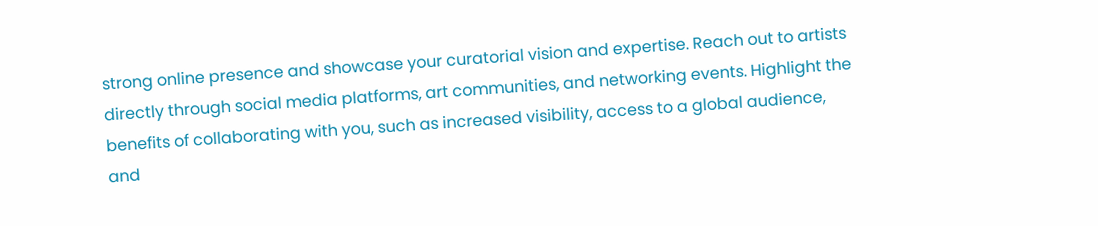strong online presence and showcase your curatorial vision and expertise. Reach out to artists directly through social media platforms, art communities, and networking events. Highlight the benefits of collaborating with you, such as increased visibility, access to a global audience, and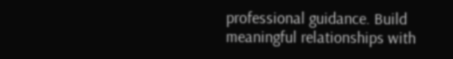professional guidance. Build meaningful relationships with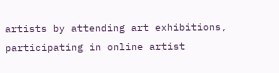artists by attending art exhibitions, participating in online artist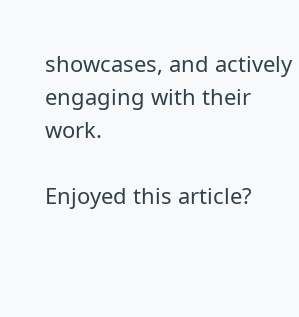showcases, and actively engaging with their work.

Enjoyed this article?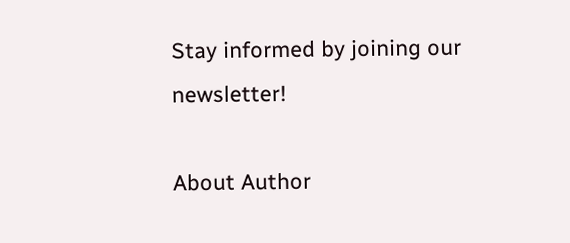Stay informed by joining our newsletter!

About Author